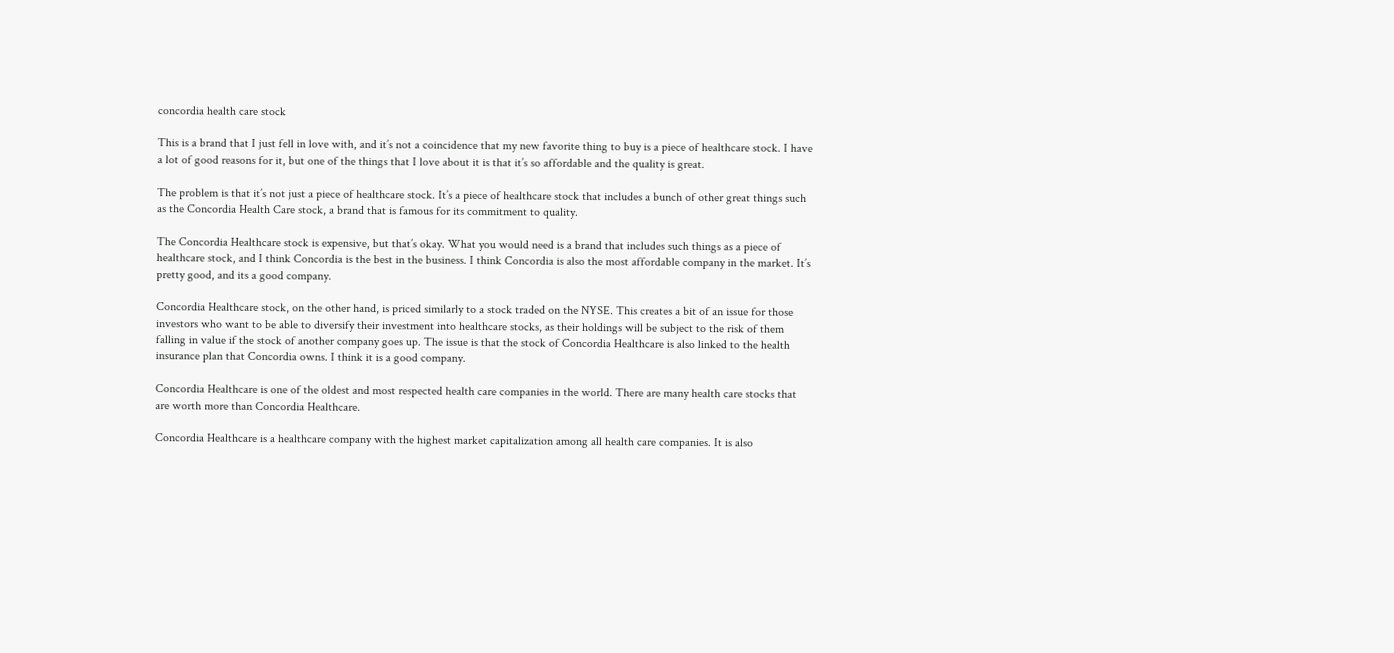concordia health care stock

This is a brand that I just fell in love with, and it’s not a coincidence that my new favorite thing to buy is a piece of healthcare stock. I have a lot of good reasons for it, but one of the things that I love about it is that it’s so affordable and the quality is great.

The problem is that it’s not just a piece of healthcare stock. It’s a piece of healthcare stock that includes a bunch of other great things such as the Concordia Health Care stock, a brand that is famous for its commitment to quality.

The Concordia Healthcare stock is expensive, but that’s okay. What you would need is a brand that includes such things as a piece of healthcare stock, and I think Concordia is the best in the business. I think Concordia is also the most affordable company in the market. It’s pretty good, and its a good company.

Concordia Healthcare stock, on the other hand, is priced similarly to a stock traded on the NYSE. This creates a bit of an issue for those investors who want to be able to diversify their investment into healthcare stocks, as their holdings will be subject to the risk of them falling in value if the stock of another company goes up. The issue is that the stock of Concordia Healthcare is also linked to the health insurance plan that Concordia owns. I think it is a good company.

Concordia Healthcare is one of the oldest and most respected health care companies in the world. There are many health care stocks that are worth more than Concordia Healthcare.

Concordia Healthcare is a healthcare company with the highest market capitalization among all health care companies. It is also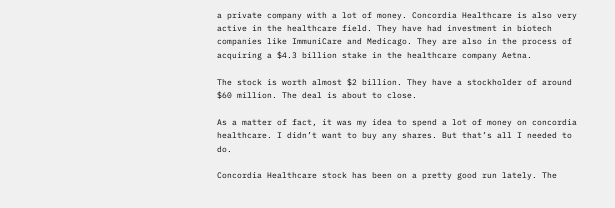a private company with a lot of money. Concordia Healthcare is also very active in the healthcare field. They have had investment in biotech companies like ImmuniCare and Medicago. They are also in the process of acquiring a $4.3 billion stake in the healthcare company Aetna.

The stock is worth almost $2 billion. They have a stockholder of around $60 million. The deal is about to close.

As a matter of fact, it was my idea to spend a lot of money on concordia healthcare. I didn’t want to buy any shares. But that’s all I needed to do.

Concordia Healthcare stock has been on a pretty good run lately. The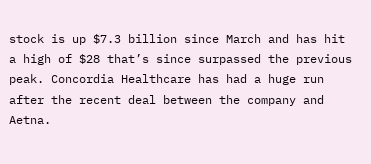stock is up $7.3 billion since March and has hit a high of $28 that’s since surpassed the previous peak. Concordia Healthcare has had a huge run after the recent deal between the company and Aetna.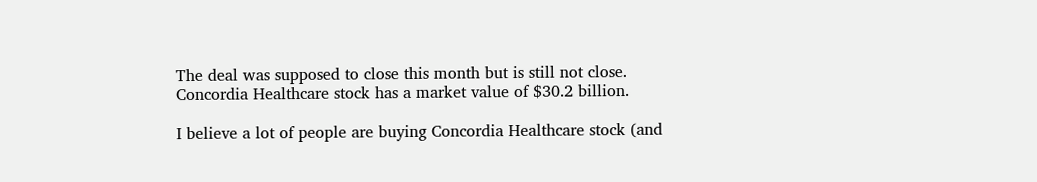The deal was supposed to close this month but is still not close. Concordia Healthcare stock has a market value of $30.2 billion.

I believe a lot of people are buying Concordia Healthcare stock (and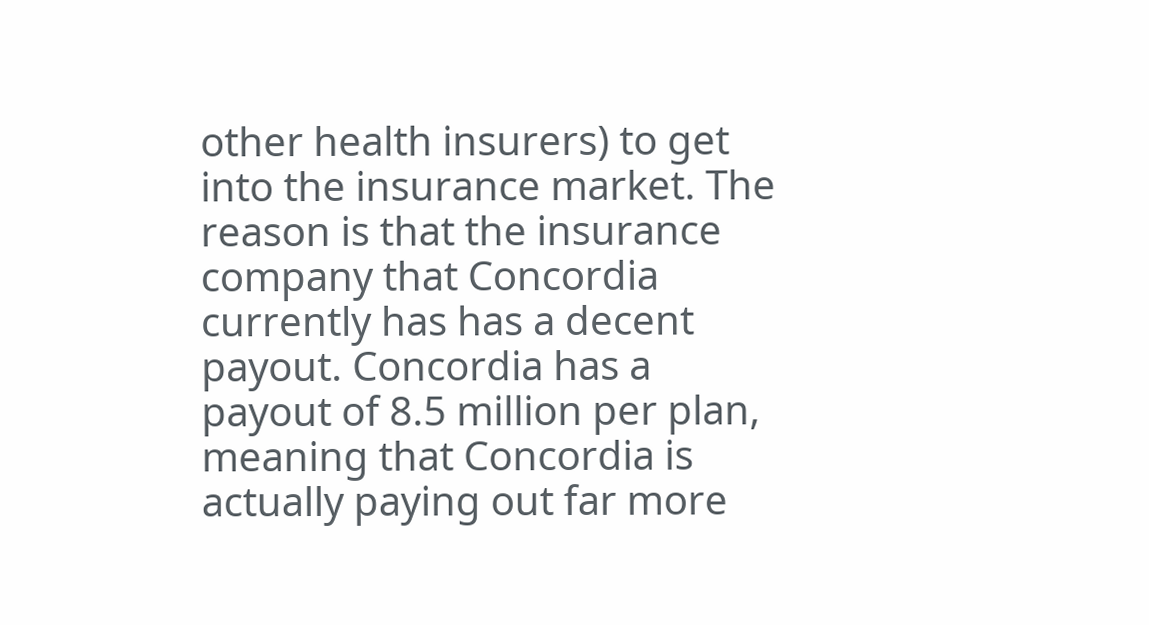other health insurers) to get into the insurance market. The reason is that the insurance company that Concordia currently has has a decent payout. Concordia has a payout of 8.5 million per plan, meaning that Concordia is actually paying out far more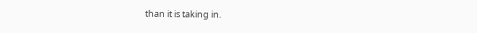than it is taking in.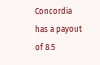Concordia has a payout of 8.5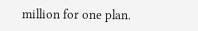million for one plan.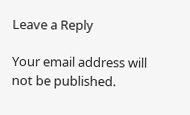Leave a Reply

Your email address will not be published.